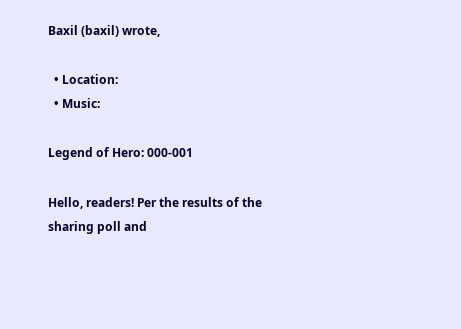Baxil (baxil) wrote,

  • Location:
  • Music:

Legend of Hero: 000-001

Hello, readers! Per the results of the sharing poll and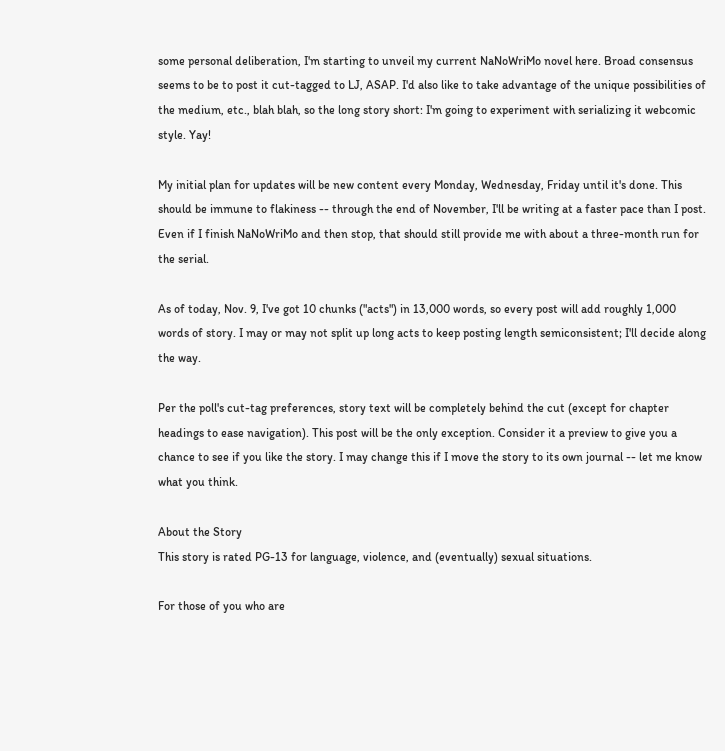some personal deliberation, I'm starting to unveil my current NaNoWriMo novel here. Broad consensus seems to be to post it cut-tagged to LJ, ASAP. I'd also like to take advantage of the unique possibilities of the medium, etc., blah blah, so the long story short: I'm going to experiment with serializing it webcomic style. Yay!

My initial plan for updates will be new content every Monday, Wednesday, Friday until it's done. This should be immune to flakiness -- through the end of November, I'll be writing at a faster pace than I post. Even if I finish NaNoWriMo and then stop, that should still provide me with about a three-month run for the serial.

As of today, Nov. 9, I've got 10 chunks ("acts") in 13,000 words, so every post will add roughly 1,000 words of story. I may or may not split up long acts to keep posting length semiconsistent; I'll decide along the way.

Per the poll's cut-tag preferences, story text will be completely behind the cut (except for chapter headings to ease navigation). This post will be the only exception. Consider it a preview to give you a chance to see if you like the story. I may change this if I move the story to its own journal -- let me know what you think.

About the Story
This story is rated PG-13 for language, violence, and (eventually) sexual situations.

For those of you who are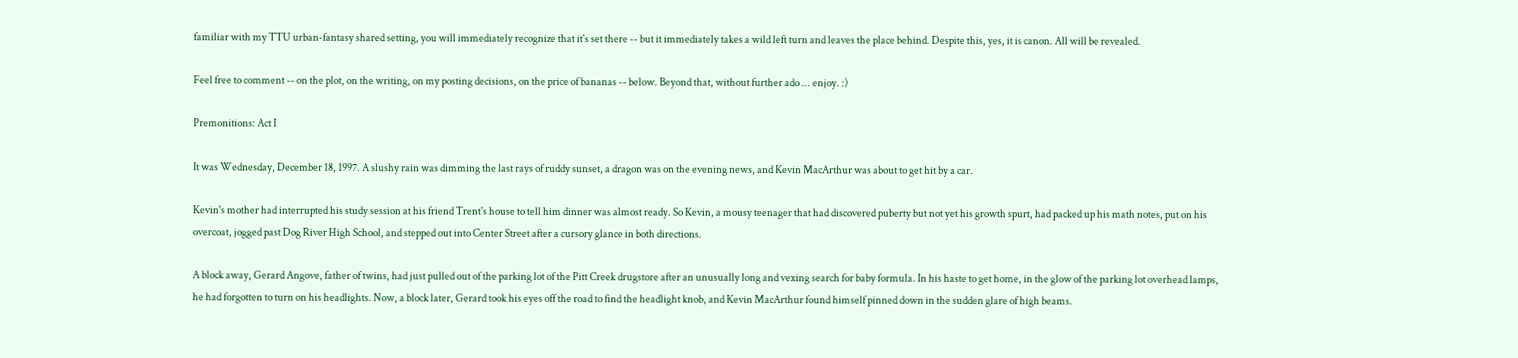familiar with my TTU urban-fantasy shared setting, you will immediately recognize that it's set there -- but it immediately takes a wild left turn and leaves the place behind. Despite this, yes, it is canon. All will be revealed.

Feel free to comment -- on the plot, on the writing, on my posting decisions, on the price of bananas -- below. Beyond that, without further ado ... enjoy. :)

Premonitions: Act I

It was Wednesday, December 18, 1997. A slushy rain was dimming the last rays of ruddy sunset, a dragon was on the evening news, and Kevin MacArthur was about to get hit by a car.

Kevin's mother had interrupted his study session at his friend Trent's house to tell him dinner was almost ready. So Kevin, a mousy teenager that had discovered puberty but not yet his growth spurt, had packed up his math notes, put on his overcoat, jogged past Dog River High School, and stepped out into Center Street after a cursory glance in both directions.

A block away, Gerard Angove, father of twins, had just pulled out of the parking lot of the Pitt Creek drugstore after an unusually long and vexing search for baby formula. In his haste to get home, in the glow of the parking lot overhead lamps, he had forgotten to turn on his headlights. Now, a block later, Gerard took his eyes off the road to find the headlight knob, and Kevin MacArthur found himself pinned down in the sudden glare of high beams.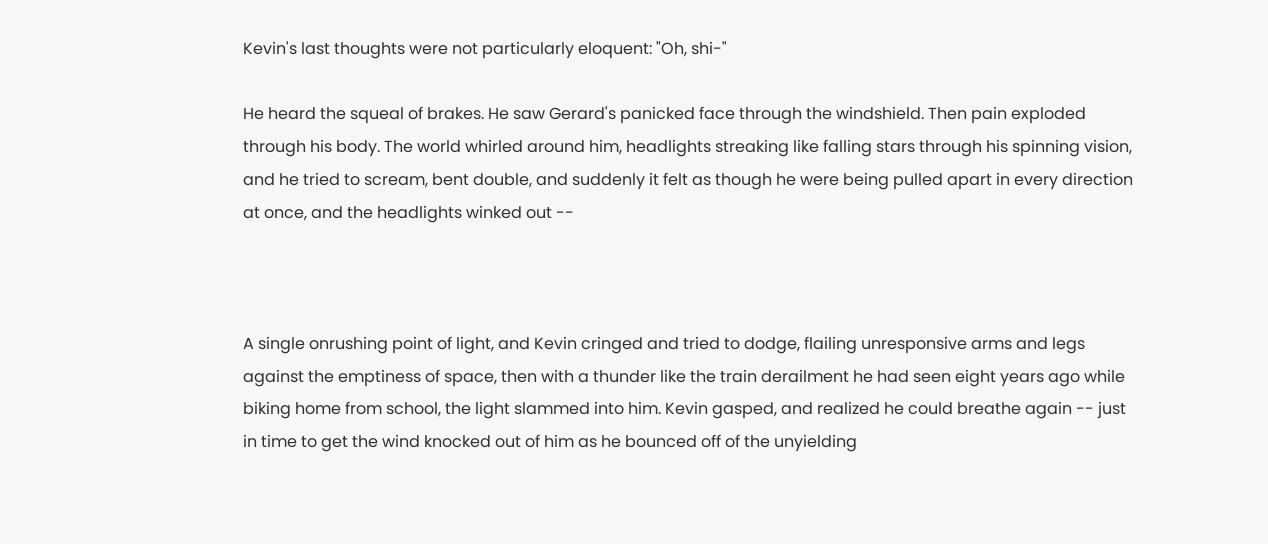Kevin's last thoughts were not particularly eloquent: "Oh, shi-"

He heard the squeal of brakes. He saw Gerard's panicked face through the windshield. Then pain exploded through his body. The world whirled around him, headlights streaking like falling stars through his spinning vision, and he tried to scream, bent double, and suddenly it felt as though he were being pulled apart in every direction at once, and the headlights winked out --



A single onrushing point of light, and Kevin cringed and tried to dodge, flailing unresponsive arms and legs against the emptiness of space, then with a thunder like the train derailment he had seen eight years ago while biking home from school, the light slammed into him. Kevin gasped, and realized he could breathe again -- just in time to get the wind knocked out of him as he bounced off of the unyielding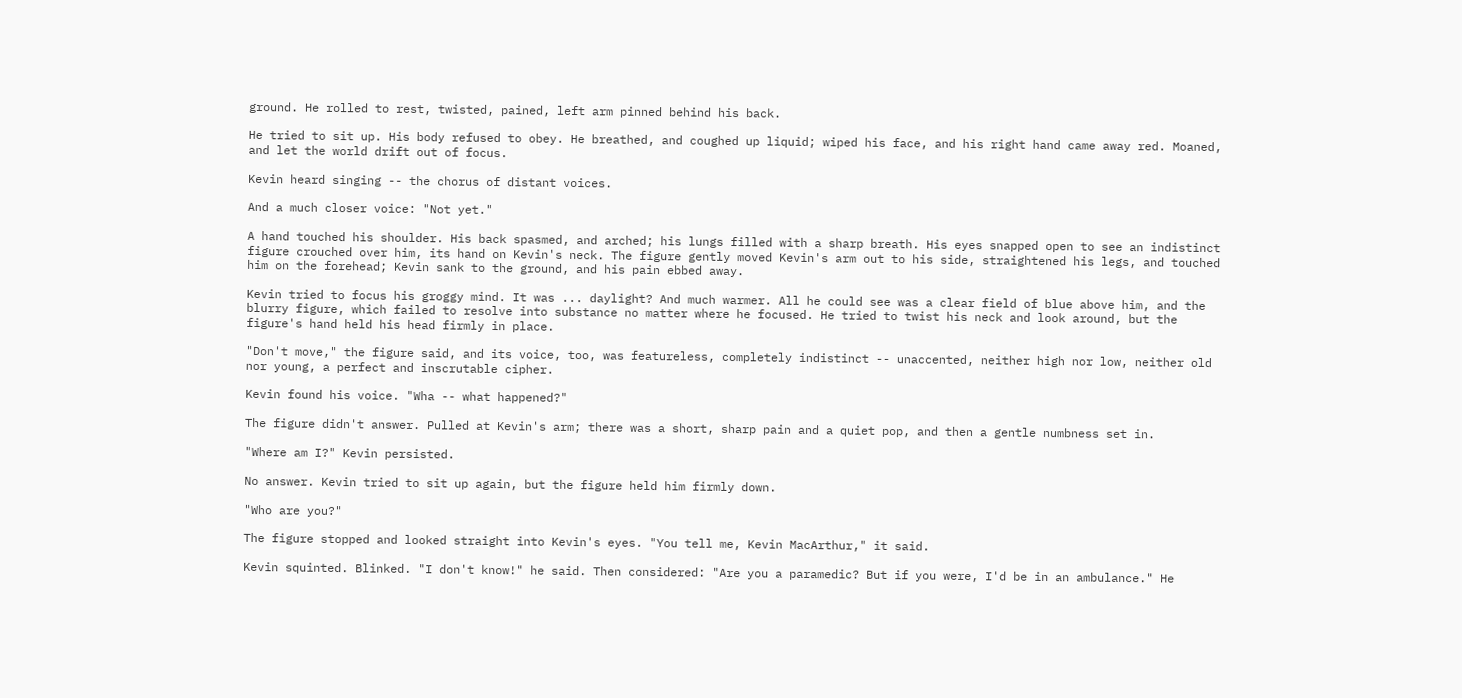ground. He rolled to rest, twisted, pained, left arm pinned behind his back.

He tried to sit up. His body refused to obey. He breathed, and coughed up liquid; wiped his face, and his right hand came away red. Moaned, and let the world drift out of focus.

Kevin heard singing -- the chorus of distant voices.

And a much closer voice: "Not yet."

A hand touched his shoulder. His back spasmed, and arched; his lungs filled with a sharp breath. His eyes snapped open to see an indistinct figure crouched over him, its hand on Kevin's neck. The figure gently moved Kevin's arm out to his side, straightened his legs, and touched him on the forehead; Kevin sank to the ground, and his pain ebbed away.

Kevin tried to focus his groggy mind. It was ... daylight? And much warmer. All he could see was a clear field of blue above him, and the blurry figure, which failed to resolve into substance no matter where he focused. He tried to twist his neck and look around, but the figure's hand held his head firmly in place.

"Don't move," the figure said, and its voice, too, was featureless, completely indistinct -- unaccented, neither high nor low, neither old nor young, a perfect and inscrutable cipher.

Kevin found his voice. "Wha -- what happened?"

The figure didn't answer. Pulled at Kevin's arm; there was a short, sharp pain and a quiet pop, and then a gentle numbness set in.

"Where am I?" Kevin persisted.

No answer. Kevin tried to sit up again, but the figure held him firmly down.

"Who are you?"

The figure stopped and looked straight into Kevin's eyes. "You tell me, Kevin MacArthur," it said.

Kevin squinted. Blinked. "I don't know!" he said. Then considered: "Are you a paramedic? But if you were, I'd be in an ambulance." He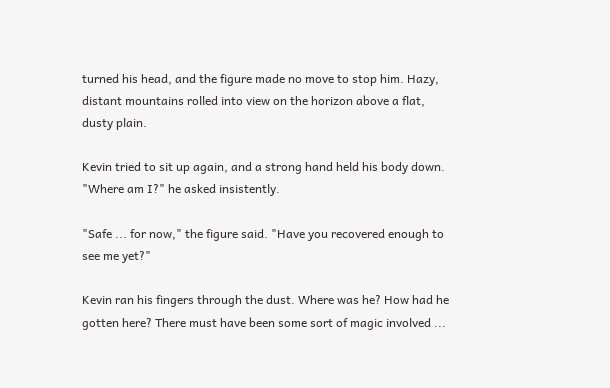turned his head, and the figure made no move to stop him. Hazy, distant mountains rolled into view on the horizon above a flat, dusty plain.

Kevin tried to sit up again, and a strong hand held his body down. "Where am I?" he asked insistently.

"Safe ... for now," the figure said. "Have you recovered enough to see me yet?"

Kevin ran his fingers through the dust. Where was he? How had he gotten here? There must have been some sort of magic involved ...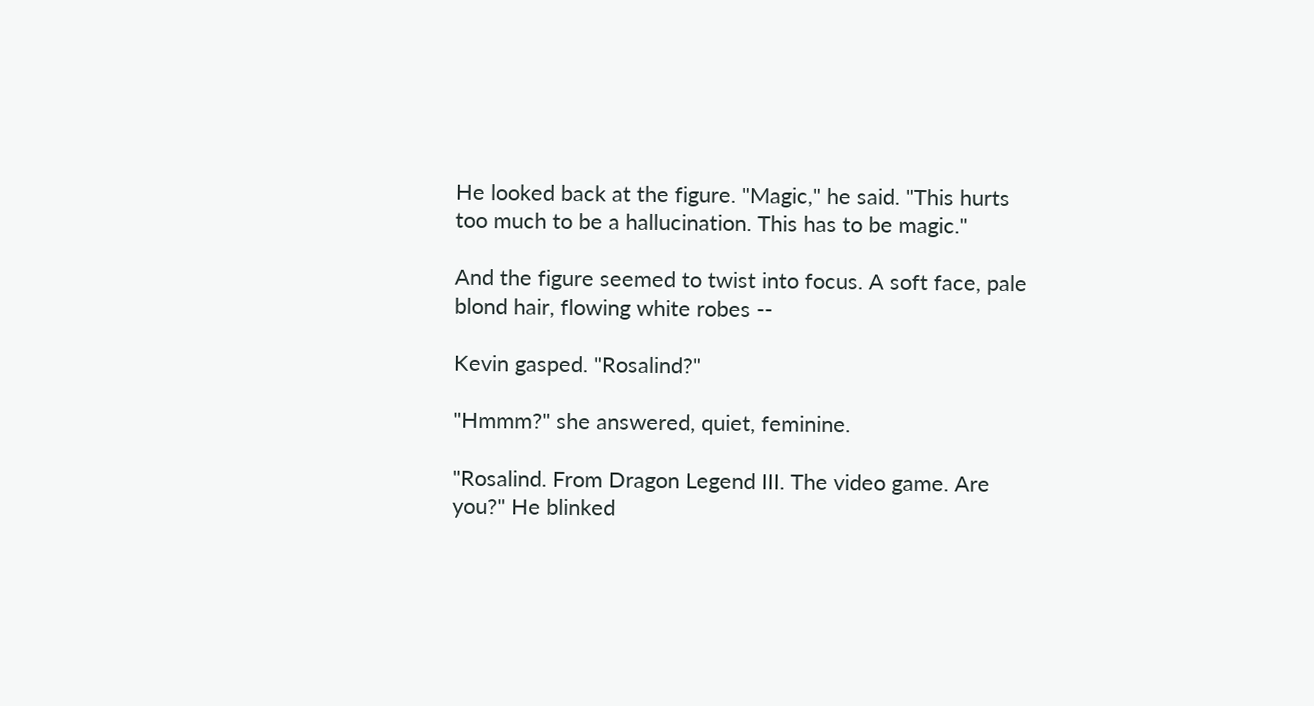He looked back at the figure. "Magic," he said. "This hurts too much to be a hallucination. This has to be magic."

And the figure seemed to twist into focus. A soft face, pale blond hair, flowing white robes --

Kevin gasped. "Rosalind?"

"Hmmm?" she answered, quiet, feminine.

"Rosalind. From Dragon Legend III. The video game. Are you?" He blinked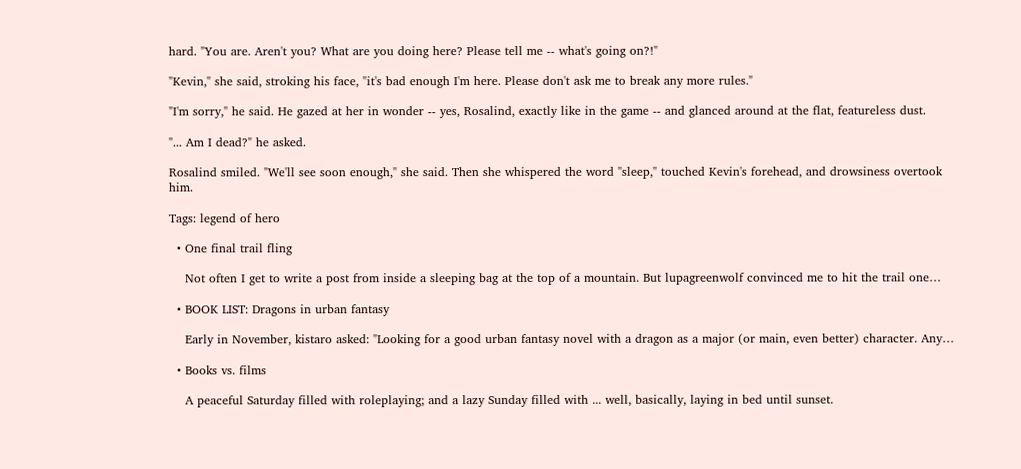hard. "You are. Aren't you? What are you doing here? Please tell me -- what's going on?!"

"Kevin," she said, stroking his face, "it's bad enough I'm here. Please don't ask me to break any more rules."

"I'm sorry," he said. He gazed at her in wonder -- yes, Rosalind, exactly like in the game -- and glanced around at the flat, featureless dust.

"... Am I dead?" he asked.

Rosalind smiled. "We'll see soon enough," she said. Then she whispered the word "sleep," touched Kevin's forehead, and drowsiness overtook him.

Tags: legend of hero

  • One final trail fling

    Not often I get to write a post from inside a sleeping bag at the top of a mountain. But lupagreenwolf convinced me to hit the trail one…

  • BOOK LIST: Dragons in urban fantasy

    Early in November, kistaro asked: "Looking for a good urban fantasy novel with a dragon as a major (or main, even better) character. Any…

  • Books vs. films

    A peaceful Saturday filled with roleplaying; and a lazy Sunday filled with ... well, basically, laying in bed until sunset.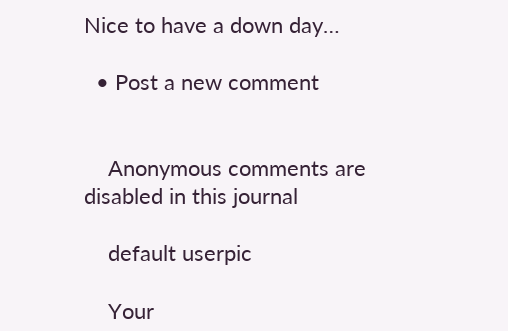Nice to have a down day…

  • Post a new comment


    Anonymous comments are disabled in this journal

    default userpic

    Your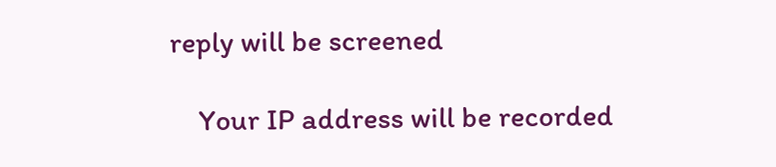reply will be screened

    Your IP address will be recorded